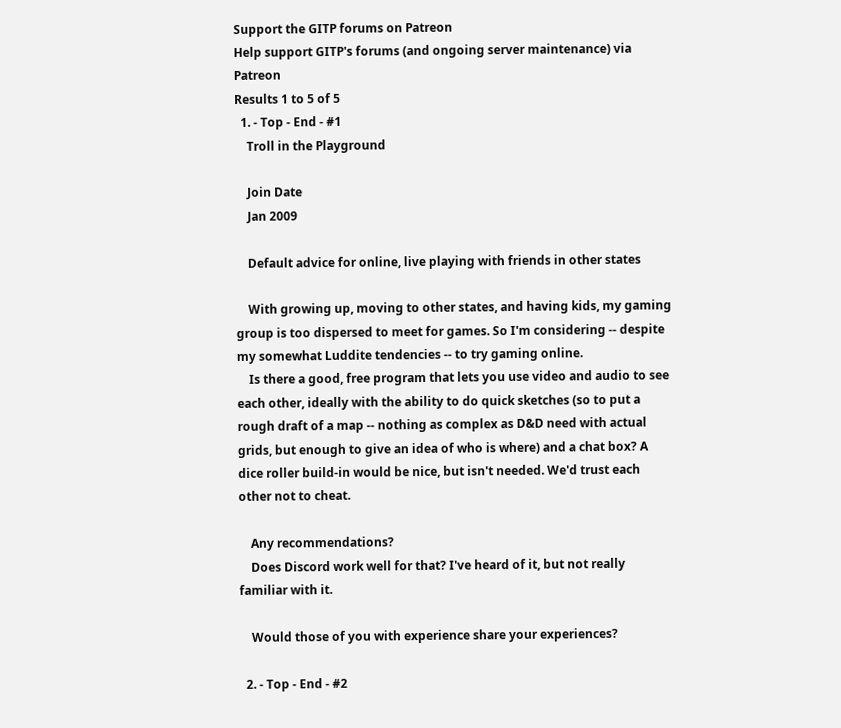Support the GITP forums on Patreon
Help support GITP's forums (and ongoing server maintenance) via Patreon
Results 1 to 5 of 5
  1. - Top - End - #1
    Troll in the Playground

    Join Date
    Jan 2009

    Default advice for online, live playing with friends in other states

    With growing up, moving to other states, and having kids, my gaming group is too dispersed to meet for games. So I'm considering -- despite my somewhat Luddite tendencies -- to try gaming online.
    Is there a good, free program that lets you use video and audio to see each other, ideally with the ability to do quick sketches (so to put a rough draft of a map -- nothing as complex as D&D need with actual grids, but enough to give an idea of who is where) and a chat box? A dice roller build-in would be nice, but isn't needed. We'd trust each other not to cheat.

    Any recommendations?
    Does Discord work well for that? I've heard of it, but not really familiar with it.

    Would those of you with experience share your experiences?

  2. - Top - End - #2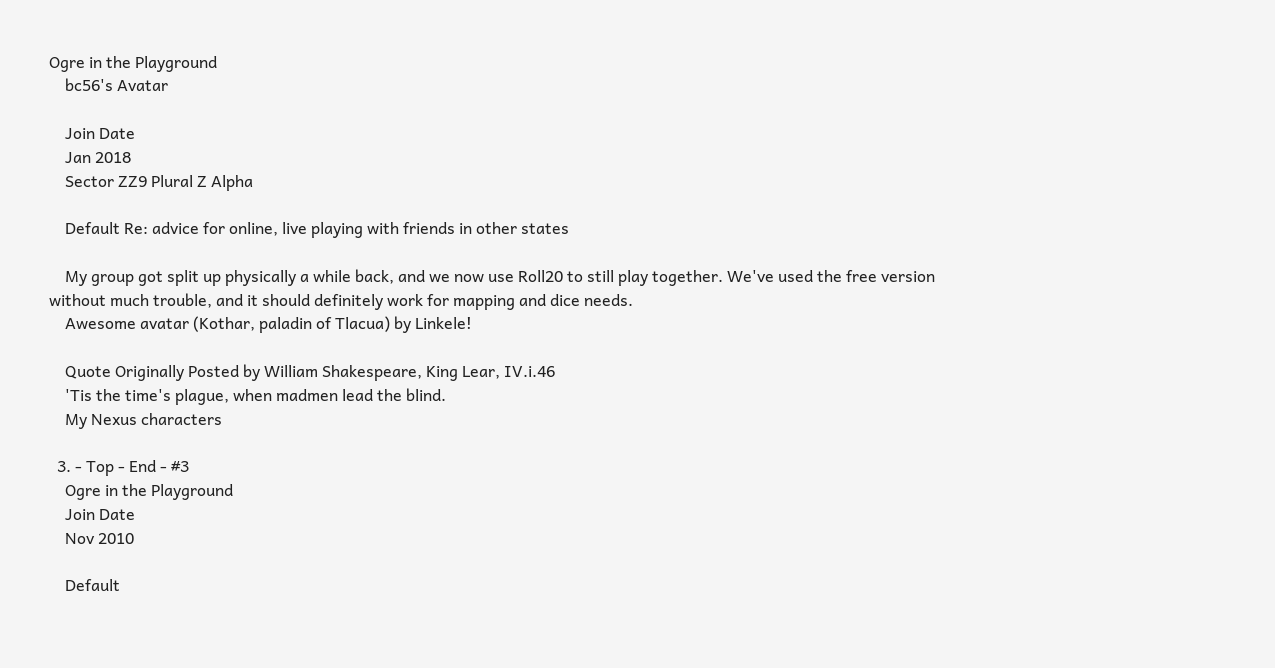Ogre in the Playground
    bc56's Avatar

    Join Date
    Jan 2018
    Sector ZZ9 Plural Z Alpha

    Default Re: advice for online, live playing with friends in other states

    My group got split up physically a while back, and we now use Roll20 to still play together. We've used the free version without much trouble, and it should definitely work for mapping and dice needs.
    Awesome avatar (Kothar, paladin of Tlacua) by Linkele!

    Quote Originally Posted by William Shakespeare, King Lear, IV.i.46
    'Tis the time's plague, when madmen lead the blind.
    My Nexus characters

  3. - Top - End - #3
    Ogre in the Playground
    Join Date
    Nov 2010

    Default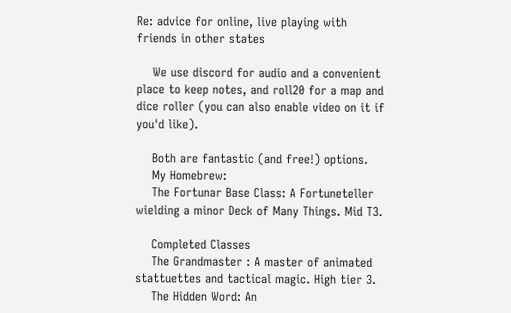Re: advice for online, live playing with friends in other states

    We use discord for audio and a convenient place to keep notes, and roll20 for a map and dice roller (you can also enable video on it if you'd like).

    Both are fantastic (and free!) options.
    My Homebrew:
    The Fortunar Base Class: A Fortuneteller wielding a minor Deck of Many Things. Mid T3.

    Completed Classes
    The Grandmaster : A master of animated stattuettes and tactical magic. High tier 3.
    The Hidden Word: An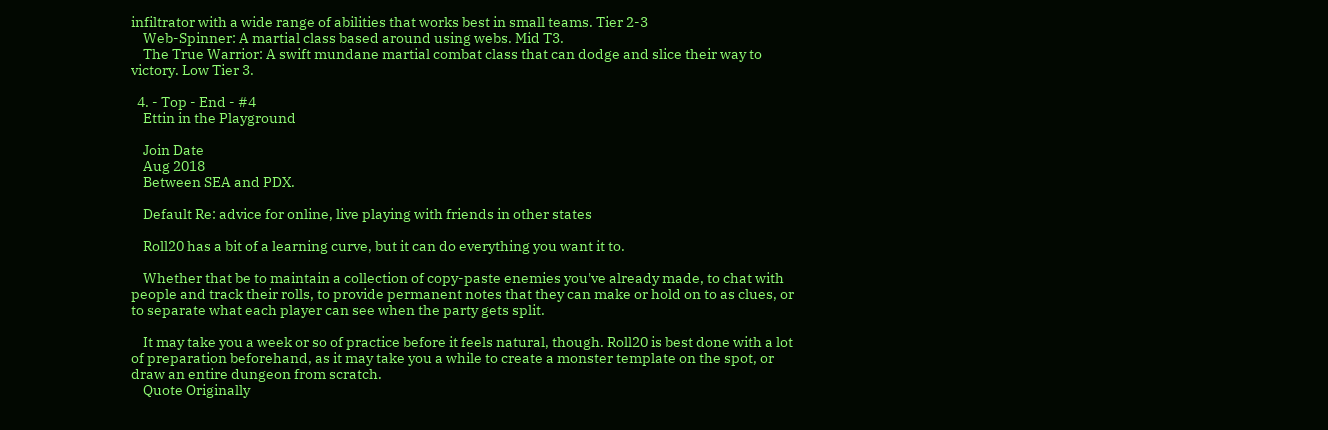infiltrator with a wide range of abilities that works best in small teams. Tier 2-3
    Web-Spinner: A martial class based around using webs. Mid T3.
    The True Warrior: A swift mundane martial combat class that can dodge and slice their way to victory. Low Tier 3.

  4. - Top - End - #4
    Ettin in the Playground

    Join Date
    Aug 2018
    Between SEA and PDX.

    Default Re: advice for online, live playing with friends in other states

    Roll20 has a bit of a learning curve, but it can do everything you want it to.

    Whether that be to maintain a collection of copy-paste enemies you've already made, to chat with people and track their rolls, to provide permanent notes that they can make or hold on to as clues, or to separate what each player can see when the party gets split.

    It may take you a week or so of practice before it feels natural, though. Roll20 is best done with a lot of preparation beforehand, as it may take you a while to create a monster template on the spot, or draw an entire dungeon from scratch.
    Quote Originally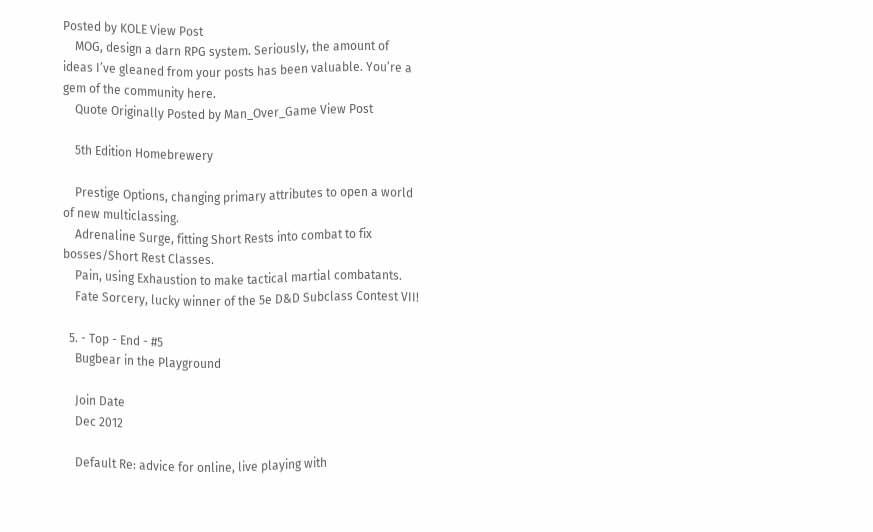Posted by KOLE View Post
    MOG, design a darn RPG system. Seriously, the amount of ideas I’ve gleaned from your posts has been valuable. You’re a gem of the community here.
    Quote Originally Posted by Man_Over_Game View Post

    5th Edition Homebrewery

    Prestige Options, changing primary attributes to open a world of new multiclassing.
    Adrenaline Surge, fitting Short Rests into combat to fix bosses/Short Rest Classes.
    Pain, using Exhaustion to make tactical martial combatants.
    Fate Sorcery, lucky winner of the 5e D&D Subclass Contest VII!

  5. - Top - End - #5
    Bugbear in the Playground

    Join Date
    Dec 2012

    Default Re: advice for online, live playing with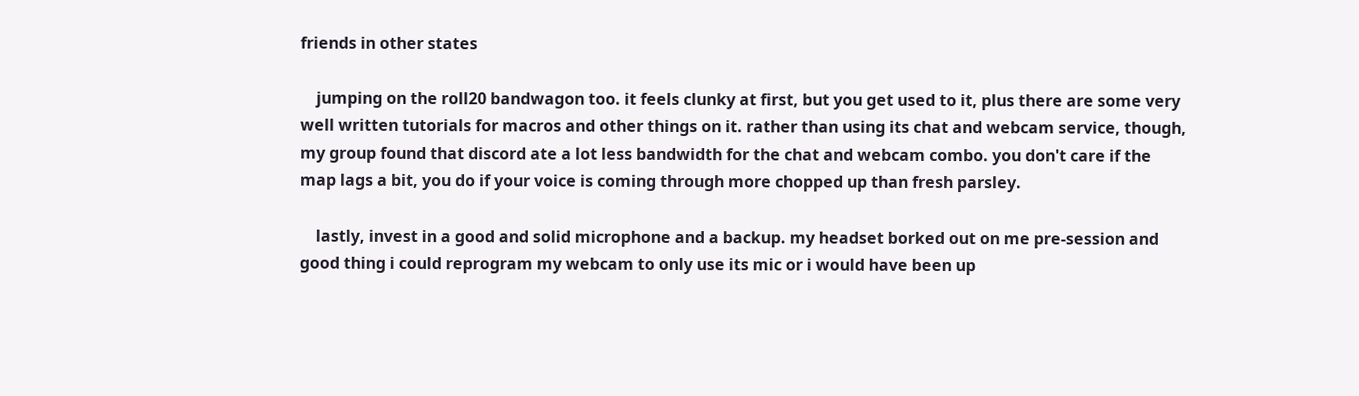friends in other states

    jumping on the roll20 bandwagon too. it feels clunky at first, but you get used to it, plus there are some very well written tutorials for macros and other things on it. rather than using its chat and webcam service, though, my group found that discord ate a lot less bandwidth for the chat and webcam combo. you don't care if the map lags a bit, you do if your voice is coming through more chopped up than fresh parsley.

    lastly, invest in a good and solid microphone and a backup. my headset borked out on me pre-session and good thing i could reprogram my webcam to only use its mic or i would have been up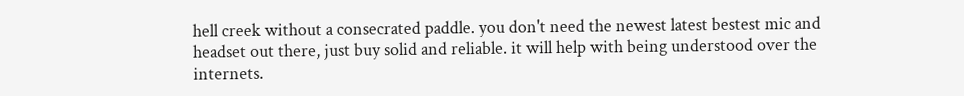hell creek without a consecrated paddle. you don't need the newest latest bestest mic and headset out there, just buy solid and reliable. it will help with being understood over the internets.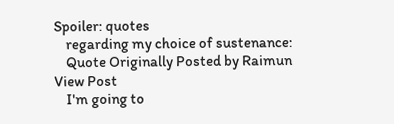Spoiler: quotes
    regarding my choice of sustenance:
    Quote Originally Posted by Raimun View Post
    I'm going to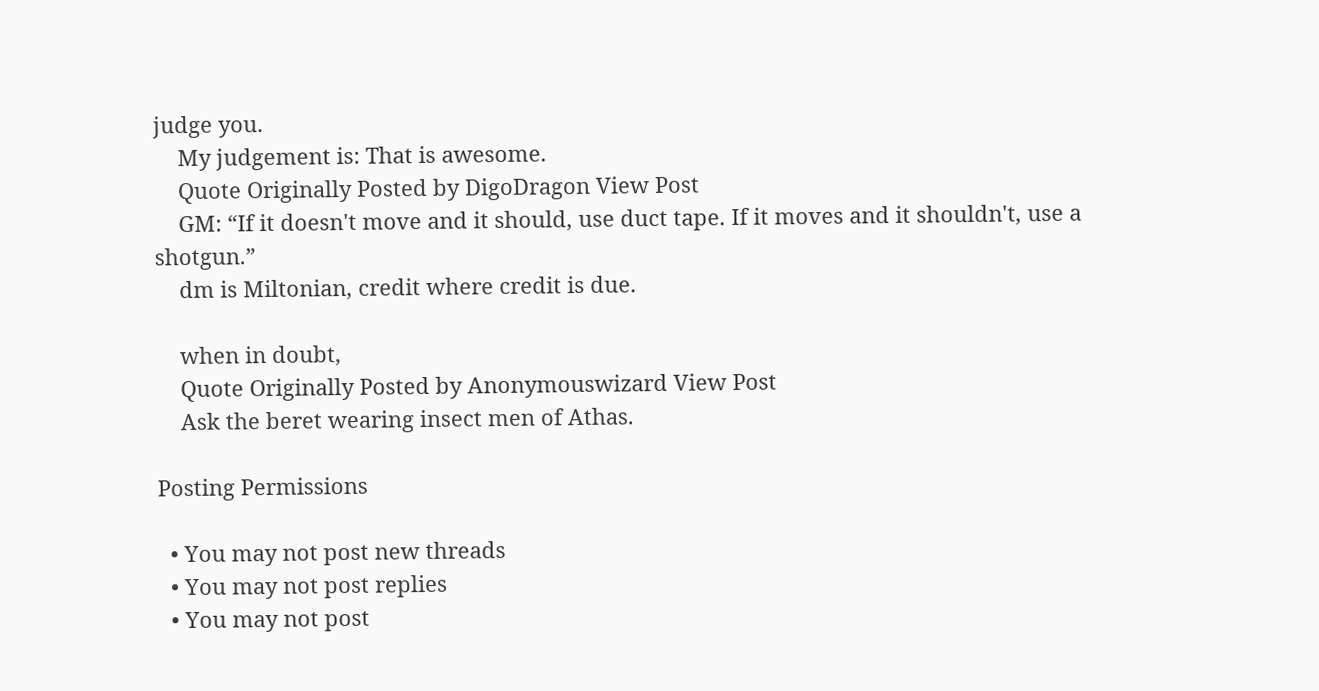judge you.
    My judgement is: That is awesome.
    Quote Originally Posted by DigoDragon View Post
    GM: “If it doesn't move and it should, use duct tape. If it moves and it shouldn't, use a shotgun.”
    dm is Miltonian, credit where credit is due.

    when in doubt,
    Quote Originally Posted by Anonymouswizard View Post
    Ask the beret wearing insect men of Athas.

Posting Permissions

  • You may not post new threads
  • You may not post replies
  • You may not post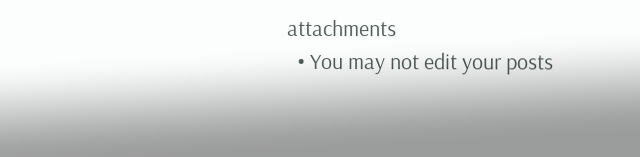attachments
  • You may not edit your posts